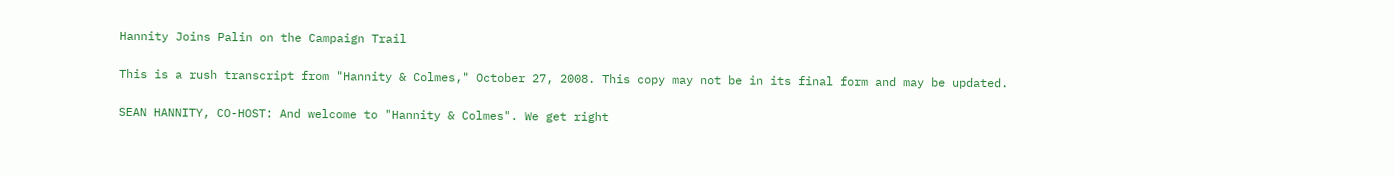Hannity Joins Palin on the Campaign Trail

This is a rush transcript from "Hannity & Colmes," October 27, 2008. This copy may not be in its final form and may be updated.

SEAN HANNITY, CO-HOST: And welcome to "Hannity & Colmes". We get right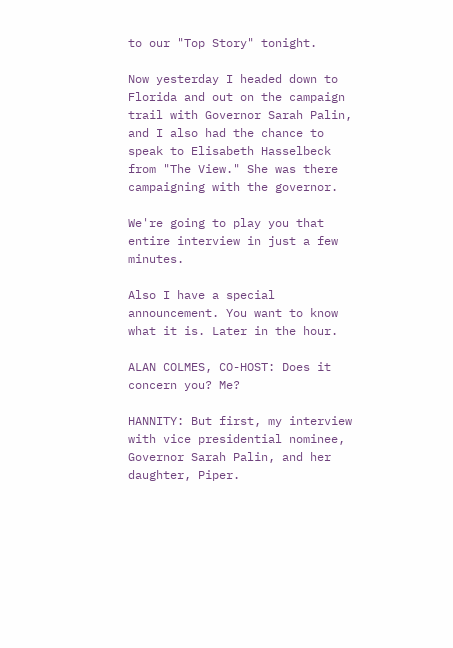to our "Top Story" tonight.

Now yesterday I headed down to Florida and out on the campaign trail with Governor Sarah Palin, and I also had the chance to speak to Elisabeth Hasselbeck from "The View." She was there campaigning with the governor.

We're going to play you that entire interview in just a few minutes.

Also I have a special announcement. You want to know what it is. Later in the hour.

ALAN COLMES, CO-HOST: Does it concern you? Me?

HANNITY: But first, my interview with vice presidential nominee, Governor Sarah Palin, and her daughter, Piper.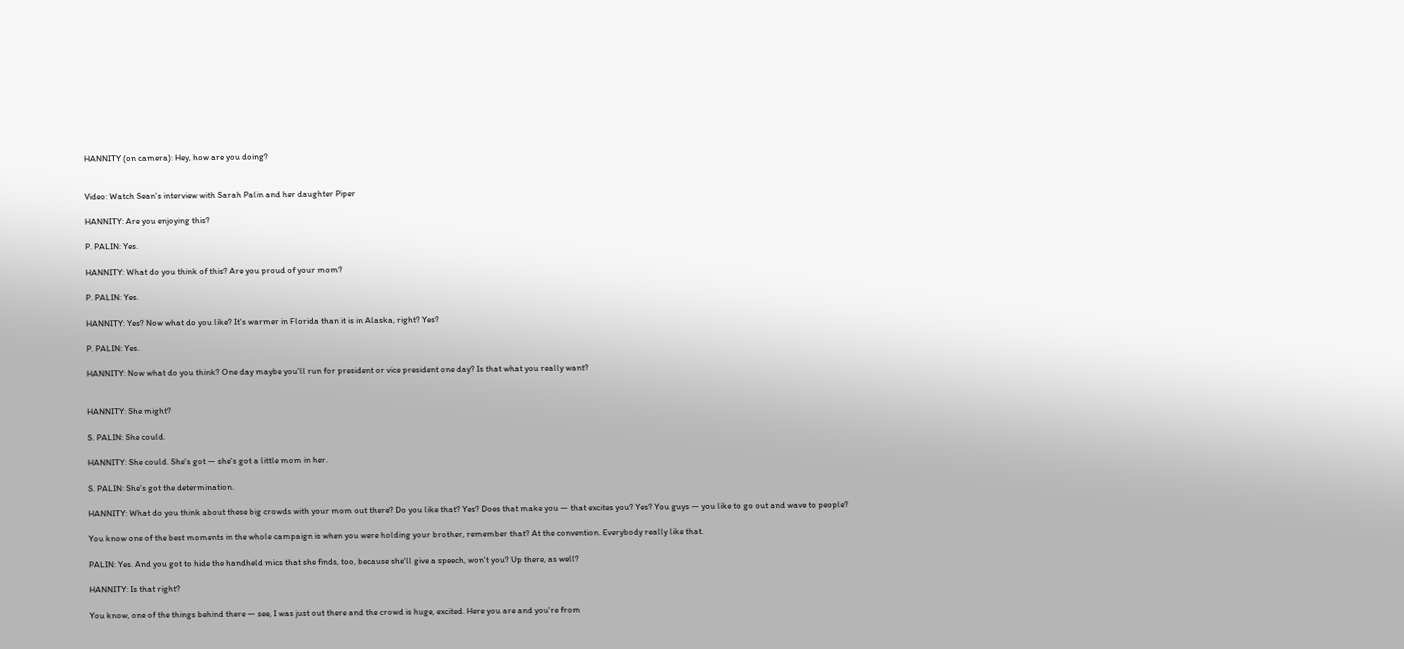HANNITY (on camera): Hey, how are you doing?


Video: Watch Sean's interview with Sarah Palin and her daughter Piper

HANNITY: Are you enjoying this?

P. PALIN: Yes.

HANNITY: What do you think of this? Are you proud of your mom?

P. PALIN: Yes.

HANNITY: Yes? Now what do you like? It's warmer in Florida than it is in Alaska, right? Yes?

P. PALIN: Yes.

HANNITY: Now what do you think? One day maybe you'll run for president or vice president one day? Is that what you really want?


HANNITY: She might?

S. PALIN: She could.

HANNITY: She could. She's got — she's got a little mom in her.

S. PALIN: She's got the determination.

HANNITY: What do you think about these big crowds with your mom out there? Do you like that? Yes? Does that make you — that excites you? Yes? You guys — you like to go out and wave to people?

You know one of the best moments in the whole campaign is when you were holding your brother, remember that? At the convention. Everybody really like that.

PALIN: Yes. And you got to hide the handheld mics that she finds, too, because she'll give a speech, won't you? Up there, as well?

HANNITY: Is that right?

You know, one of the things behind there — see, I was just out there and the crowd is huge, excited. Here you are and you're from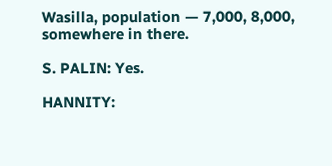Wasilla, population — 7,000, 8,000, somewhere in there.

S. PALIN: Yes.

HANNITY: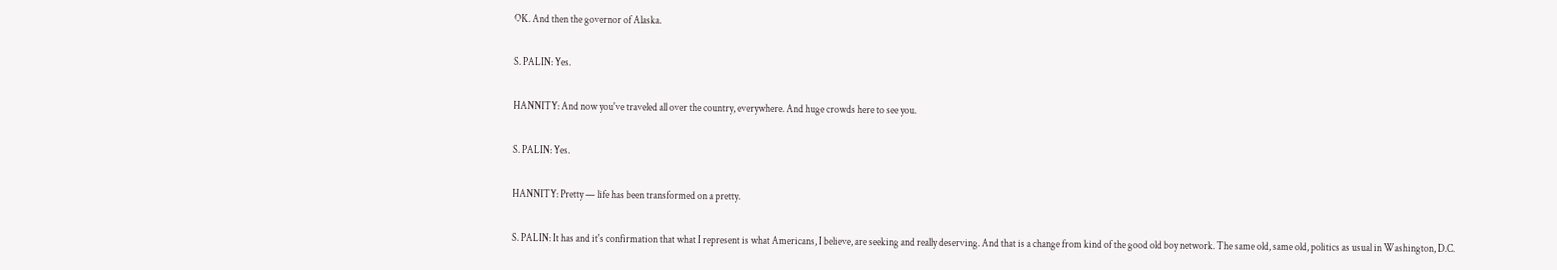OK. And then the governor of Alaska.

S. PALIN: Yes.

HANNITY: And now you've traveled all over the country, everywhere. And huge crowds here to see you.

S. PALIN: Yes.

HANNITY: Pretty — life has been transformed on a pretty.

S. PALIN: It has and it's confirmation that what I represent is what Americans, I believe, are seeking and really deserving. And that is a change from kind of the good old boy network. The same old, same old, politics as usual in Washington, D.C.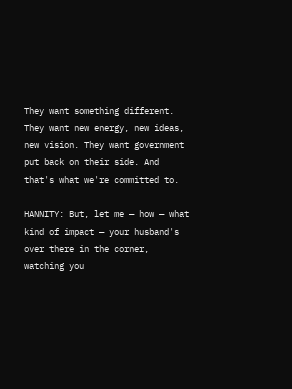They want something different. They want new energy, new ideas, new vision. They want government put back on their side. And that's what we're committed to.

HANNITY: But, let me — how — what kind of impact — your husband's over there in the corner, watching you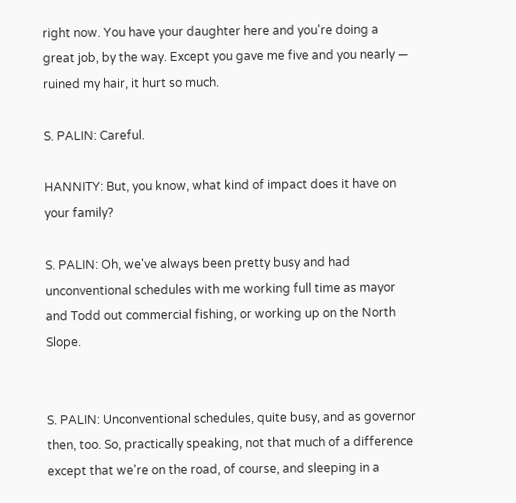right now. You have your daughter here and you're doing a great job, by the way. Except you gave me five and you nearly — ruined my hair, it hurt so much.

S. PALIN: Careful.

HANNITY: But, you know, what kind of impact does it have on your family?

S. PALIN: Oh, we've always been pretty busy and had unconventional schedules with me working full time as mayor and Todd out commercial fishing, or working up on the North Slope.


S. PALIN: Unconventional schedules, quite busy, and as governor then, too. So, practically speaking, not that much of a difference except that we're on the road, of course, and sleeping in a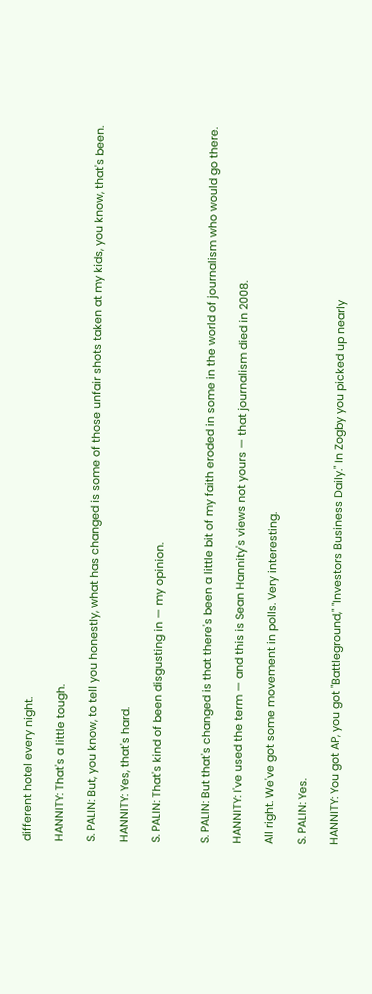different hotel every night.

HANNITY: That's a little tough.

S. PALIN: But, you know, to tell you honestly, what has changed is some of those unfair shots taken at my kids, you know, that's been.

HANNITY: Yes, that's hard.

S. PALIN: That's kind of been disgusting in — my opinion.


S. PALIN: But that's changed is that there's been a little bit of my faith eroded in some in the world of journalism who would go there.

HANNITY: I've used the term — and this is Sean Hannity's views not yours — that journalism died in 2008.

All right. We've got some movement in polls. Very interesting.

S. PALIN: Yes.

HANNITY: You got AP, you got "Battleground," "Investors Business Daily." In Zogby you picked up nearly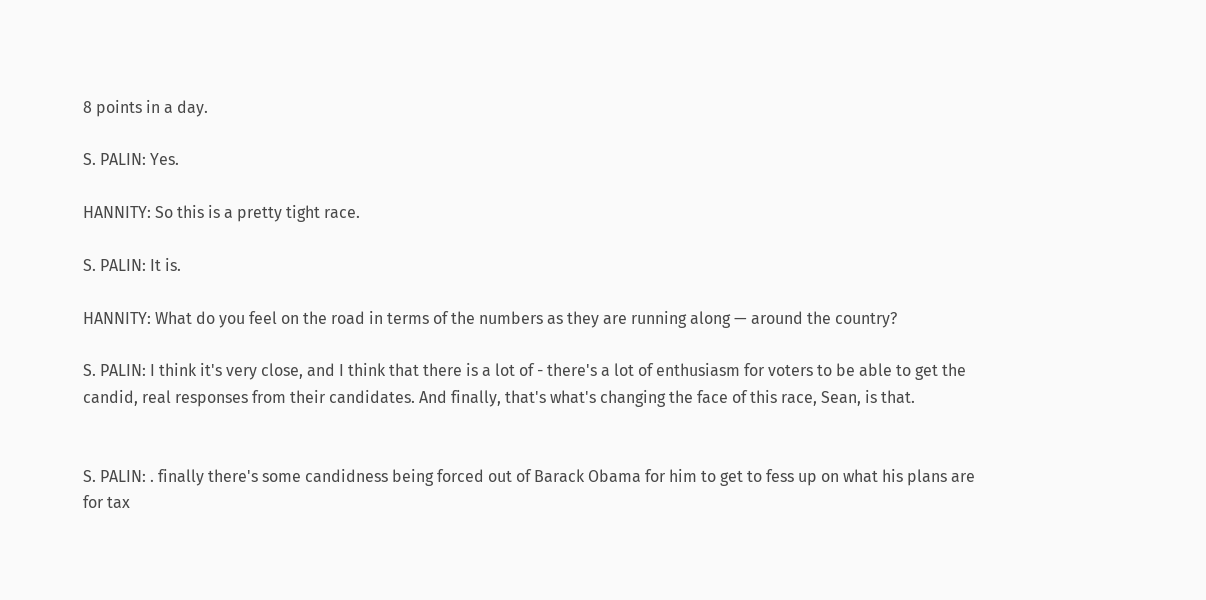8 points in a day.

S. PALIN: Yes.

HANNITY: So this is a pretty tight race.

S. PALIN: It is.

HANNITY: What do you feel on the road in terms of the numbers as they are running along — around the country?

S. PALIN: I think it's very close, and I think that there is a lot of - there's a lot of enthusiasm for voters to be able to get the candid, real responses from their candidates. And finally, that's what's changing the face of this race, Sean, is that.


S. PALIN: . finally there's some candidness being forced out of Barack Obama for him to get to fess up on what his plans are for tax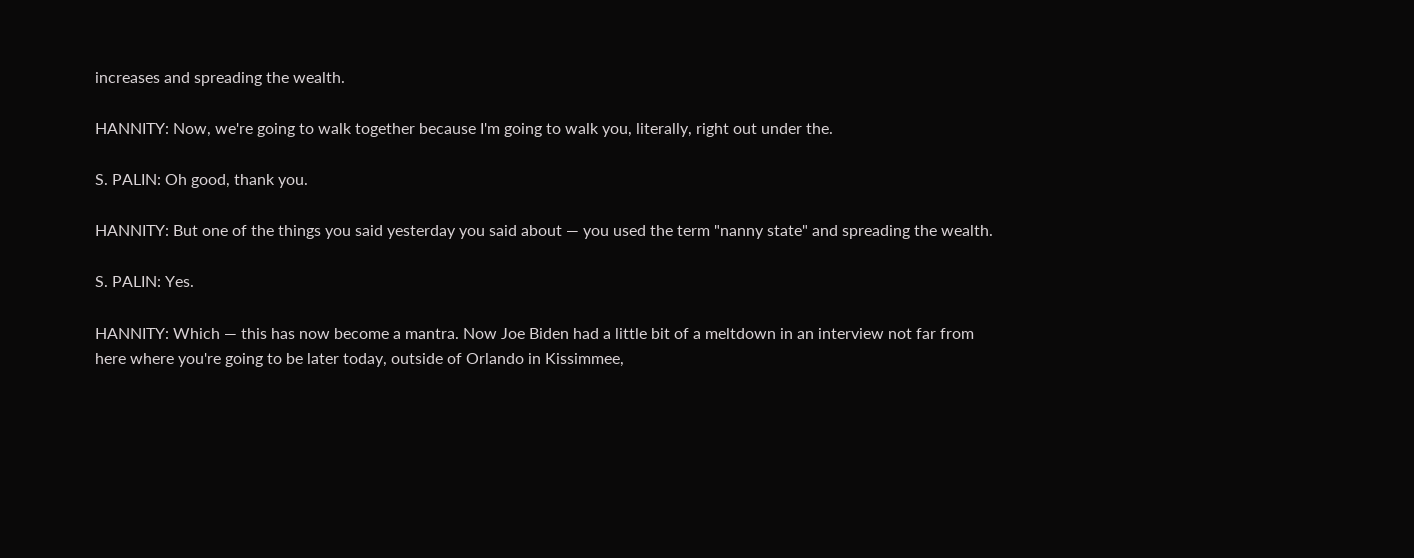increases and spreading the wealth.

HANNITY: Now, we're going to walk together because I'm going to walk you, literally, right out under the.

S. PALIN: Oh good, thank you.

HANNITY: But one of the things you said yesterday you said about — you used the term "nanny state" and spreading the wealth.

S. PALIN: Yes.

HANNITY: Which — this has now become a mantra. Now Joe Biden had a little bit of a meltdown in an interview not far from here where you're going to be later today, outside of Orlando in Kissimmee,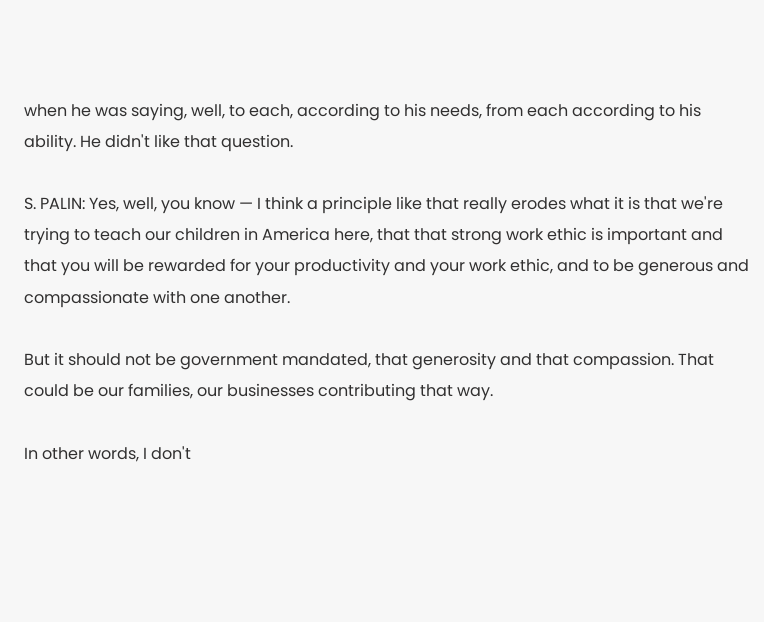when he was saying, well, to each, according to his needs, from each according to his ability. He didn't like that question.

S. PALIN: Yes, well, you know — I think a principle like that really erodes what it is that we're trying to teach our children in America here, that that strong work ethic is important and that you will be rewarded for your productivity and your work ethic, and to be generous and compassionate with one another.

But it should not be government mandated, that generosity and that compassion. That could be our families, our businesses contributing that way.

In other words, I don't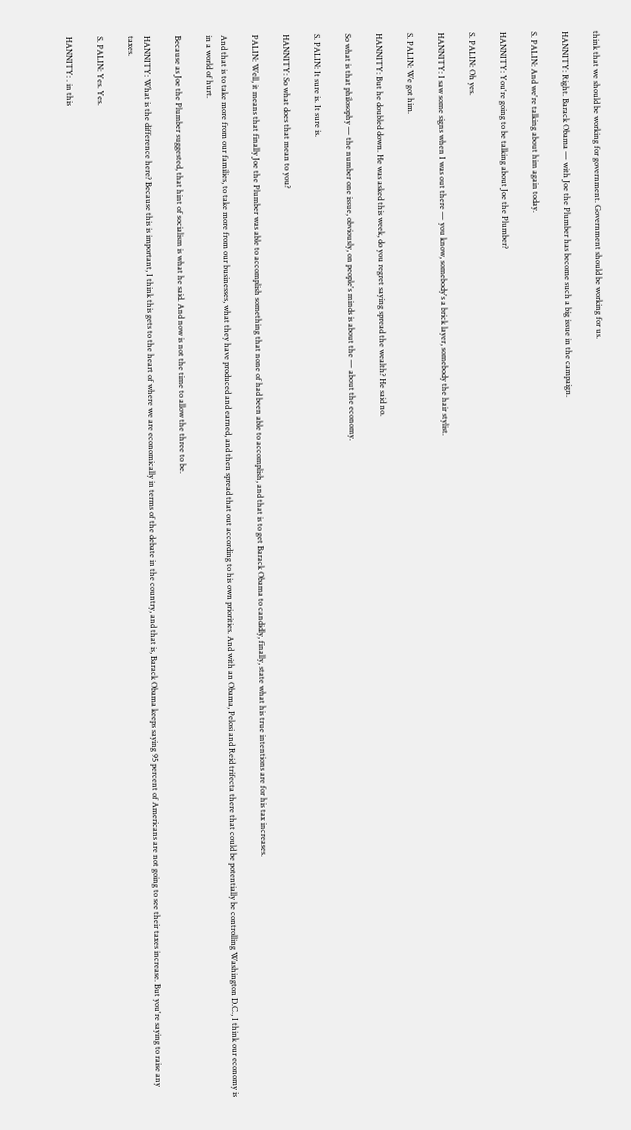think that we should be working for government. Government should be working for us.

HANNITY: Right. Barack Obama — with Joe the Plumber has become such a big issue in the campaign.

S. PALIN: And we're talking about him again today.

HANNITY: You're going to be talking about Joe the Plumber?

S. PALIN: Oh yes.

HANNITY: I saw some signs when I was out there — you know, somebody's a brick layer, somebody the hair stylist.

S. PALIN: We got him.

HANNITY: But he doubled down. He was asked this week, do you regret saying spread the wealth? He said no.

So what is that philosophy — the number one issue, obviously, on people's minds is about the — about the economy.

S. PALIN: It sure is. It sure is.

HANNITY: So what does that mean to you?

PALIN: Well, it means that finally Joe the Plumber was able to accomplish something that none of had been able to accomplish, and that is to get Barack Obama to candidly, finally, state what his true intentions are for his tax increases.

And that is to take more from our families, to take more from our businesses, what they have produced and earned, and then spread that out according to his own priorities. And with an Obama, Pelosi and Reid trifecta there that could be potentially be controlling Washington D.C., I think our economy is in a world of hurt.

Because as Joe the Plumber suggested, that hint of socialism is what he said. And now is not the time to allow the three to be.

HANNITY: What is the difference here? Because this is important, I think this gets to the heart of where we are economically in terms of the debate in the country, and that is, Barack Obama keeps saying 95 percent of Americans are not going to see their taxes increase. But you're saying to raise any taxes.

S. PALIN: Yes. Yes.

HANNITY: . in this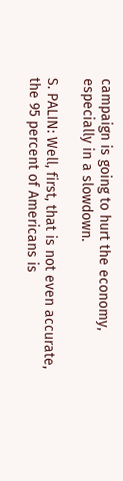campaign is going to hurt the economy, especially in a slowdown.

S. PALIN: Well, first, that is not even accurate, the 95 percent of Americans is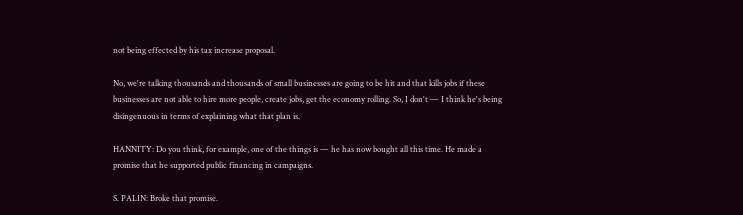not being effected by his tax increase proposal.

No, we're talking thousands and thousands of small businesses are going to be hit and that kills jobs if these businesses are not able to hire more people, create jobs, get the economy rolling. So, I don't — I think he's being disingenuous in terms of explaining what that plan is.

HANNITY: Do you think, for example, one of the things is — he has now bought all this time. He made a promise that he supported public financing in campaigns.

S. PALIN: Broke that promise.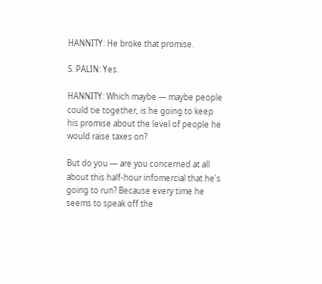HANNITY: He broke that promise.

S. PALIN: Yes.

HANNITY: Which maybe — maybe people could tie together, is he going to keep his promise about the level of people he would raise taxes on?

But do you — are you concerned at all about this half-hour infomercial that he's going to run? Because every time he seems to speak off the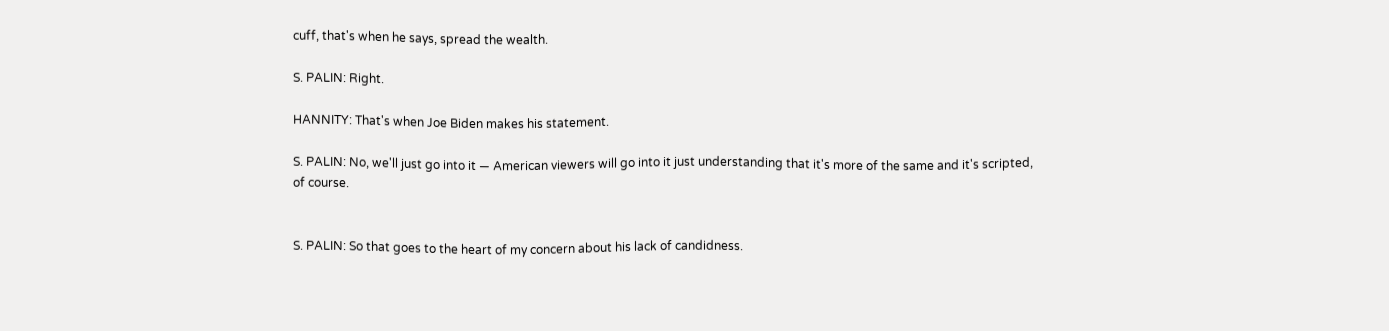cuff, that's when he says, spread the wealth.

S. PALIN: Right.

HANNITY: That's when Joe Biden makes his statement.

S. PALIN: No, we'll just go into it — American viewers will go into it just understanding that it's more of the same and it's scripted, of course.


S. PALIN: So that goes to the heart of my concern about his lack of candidness.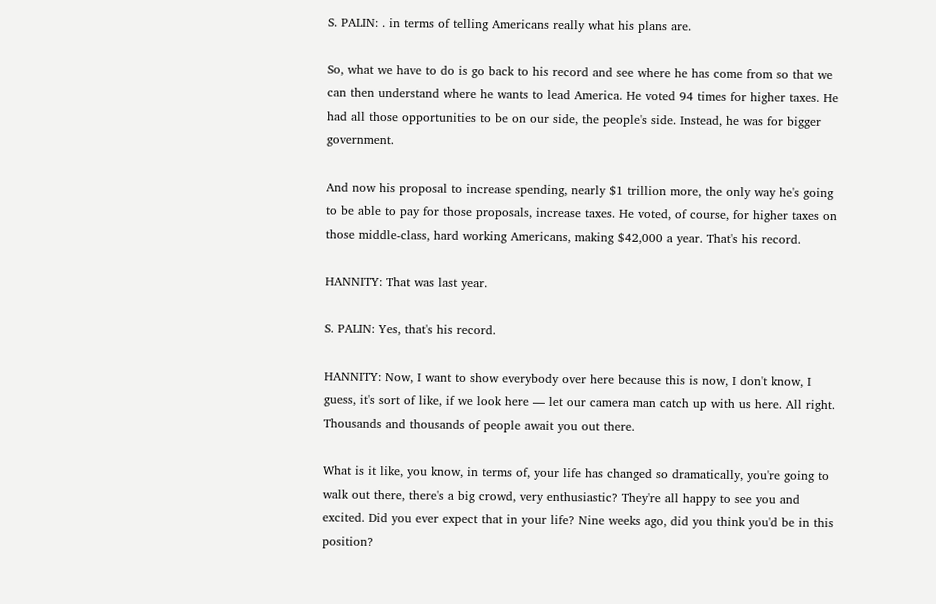S. PALIN: . in terms of telling Americans really what his plans are.

So, what we have to do is go back to his record and see where he has come from so that we can then understand where he wants to lead America. He voted 94 times for higher taxes. He had all those opportunities to be on our side, the people's side. Instead, he was for bigger government.

And now his proposal to increase spending, nearly $1 trillion more, the only way he's going to be able to pay for those proposals, increase taxes. He voted, of course, for higher taxes on those middle-class, hard working Americans, making $42,000 a year. That's his record.

HANNITY: That was last year.

S. PALIN: Yes, that's his record.

HANNITY: Now, I want to show everybody over here because this is now, I don't know, I guess, it's sort of like, if we look here — let our camera man catch up with us here. All right. Thousands and thousands of people await you out there.

What is it like, you know, in terms of, your life has changed so dramatically, you're going to walk out there, there's a big crowd, very enthusiastic? They're all happy to see you and excited. Did you ever expect that in your life? Nine weeks ago, did you think you'd be in this position?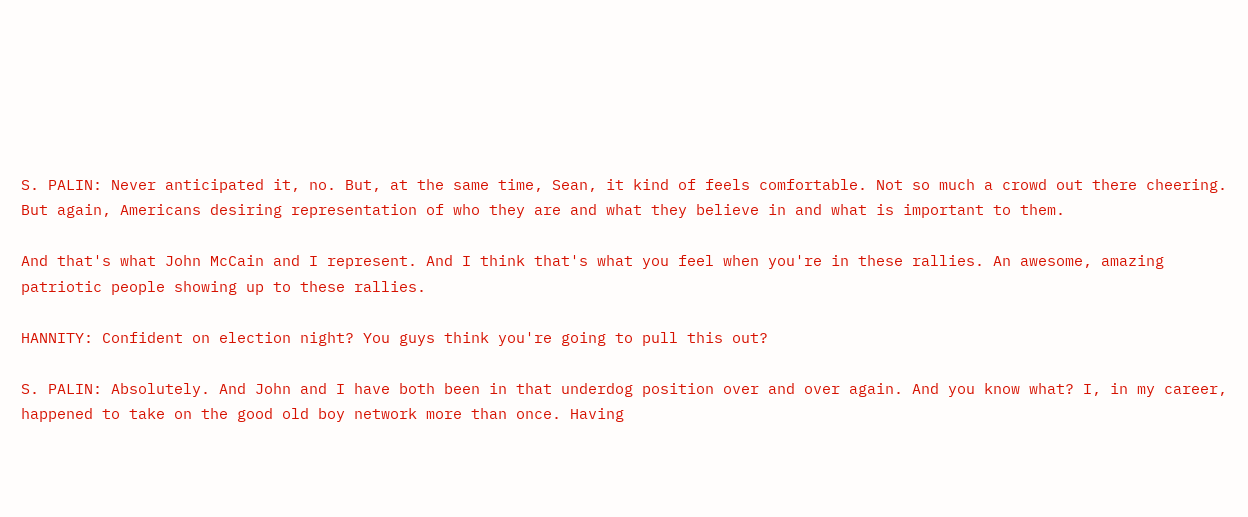S. PALIN: Never anticipated it, no. But, at the same time, Sean, it kind of feels comfortable. Not so much a crowd out there cheering. But again, Americans desiring representation of who they are and what they believe in and what is important to them.

And that's what John McCain and I represent. And I think that's what you feel when you're in these rallies. An awesome, amazing patriotic people showing up to these rallies.

HANNITY: Confident on election night? You guys think you're going to pull this out?

S. PALIN: Absolutely. And John and I have both been in that underdog position over and over again. And you know what? I, in my career, happened to take on the good old boy network more than once. Having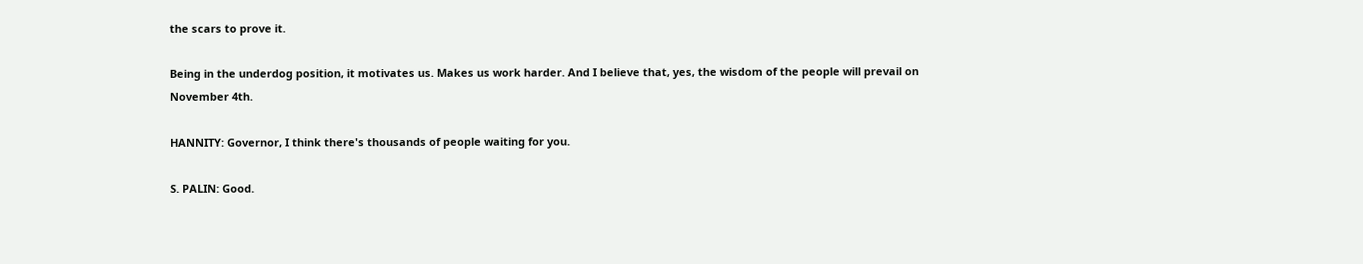the scars to prove it.

Being in the underdog position, it motivates us. Makes us work harder. And I believe that, yes, the wisdom of the people will prevail on November 4th.

HANNITY: Governor, I think there's thousands of people waiting for you.

S. PALIN: Good.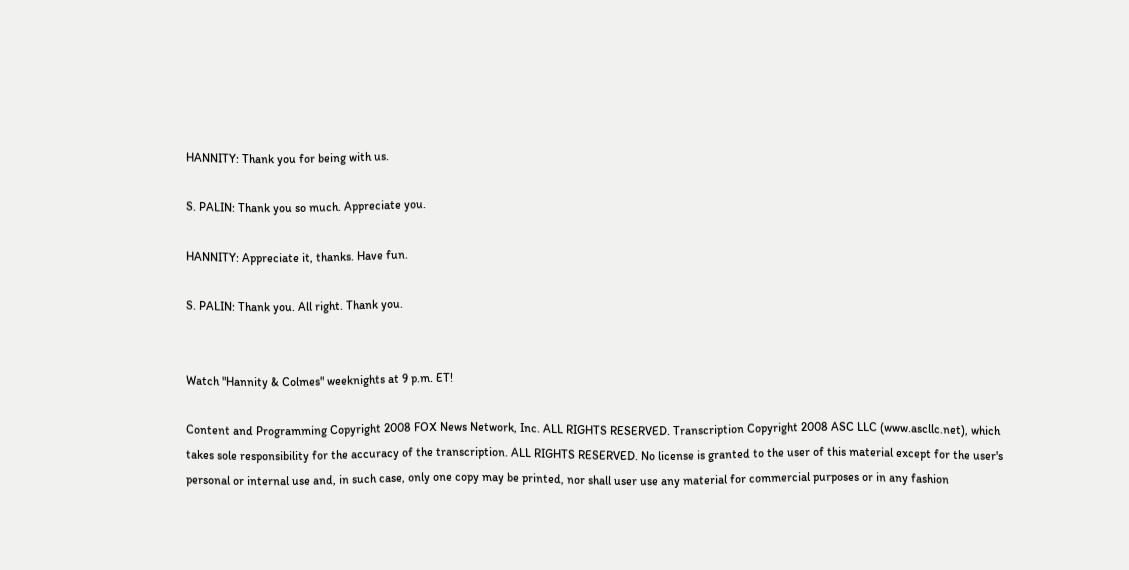HANNITY: Thank you for being with us.

S. PALIN: Thank you so much. Appreciate you.

HANNITY: Appreciate it, thanks. Have fun.

S. PALIN: Thank you. All right. Thank you.


Watch "Hannity & Colmes" weeknights at 9 p.m. ET!

Content and Programming Copyright 2008 FOX News Network, Inc. ALL RIGHTS RESERVED. Transcription Copyright 2008 ASC LLC (www.ascllc.net), which takes sole responsibility for the accuracy of the transcription. ALL RIGHTS RESERVED. No license is granted to the user of this material except for the user's personal or internal use and, in such case, only one copy may be printed, nor shall user use any material for commercial purposes or in any fashion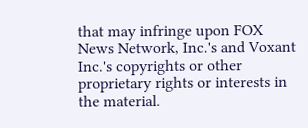that may infringe upon FOX News Network, Inc.'s and Voxant Inc.'s copyrights or other proprietary rights or interests in the material.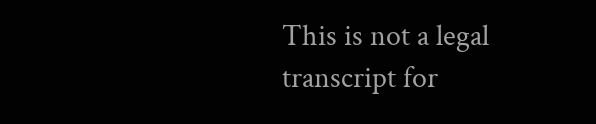This is not a legal transcript for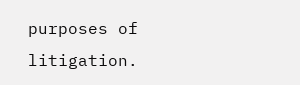purposes of litigation.